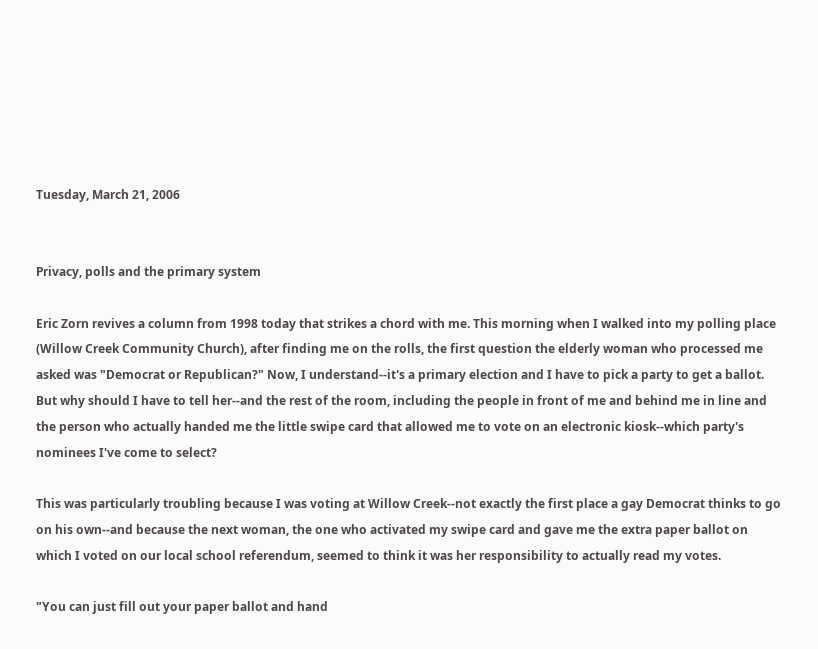Tuesday, March 21, 2006


Privacy, polls and the primary system

Eric Zorn revives a column from 1998 today that strikes a chord with me. This morning when I walked into my polling place (Willow Creek Community Church), after finding me on the rolls, the first question the elderly woman who processed me asked was "Democrat or Republican?" Now, I understand--it's a primary election and I have to pick a party to get a ballot. But why should I have to tell her--and the rest of the room, including the people in front of me and behind me in line and the person who actually handed me the little swipe card that allowed me to vote on an electronic kiosk--which party's nominees I've come to select?

This was particularly troubling because I was voting at Willow Creek--not exactly the first place a gay Democrat thinks to go on his own--and because the next woman, the one who activated my swipe card and gave me the extra paper ballot on which I voted on our local school referendum, seemed to think it was her responsibility to actually read my votes.

"You can just fill out your paper ballot and hand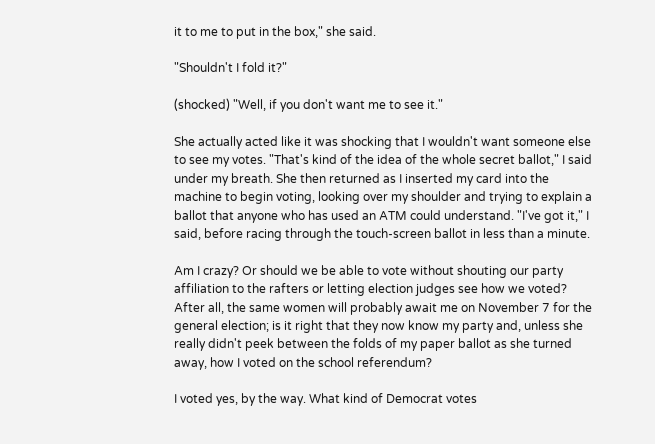it to me to put in the box," she said.

"Shouldn't I fold it?"

(shocked) "Well, if you don't want me to see it."

She actually acted like it was shocking that I wouldn't want someone else to see my votes. "That's kind of the idea of the whole secret ballot," I said under my breath. She then returned as I inserted my card into the machine to begin voting, looking over my shoulder and trying to explain a ballot that anyone who has used an ATM could understand. "I've got it," I said, before racing through the touch-screen ballot in less than a minute.

Am I crazy? Or should we be able to vote without shouting our party affiliation to the rafters or letting election judges see how we voted? After all, the same women will probably await me on November 7 for the general election; is it right that they now know my party and, unless she really didn't peek between the folds of my paper ballot as she turned away, how I voted on the school referendum?

I voted yes, by the way. What kind of Democrat votes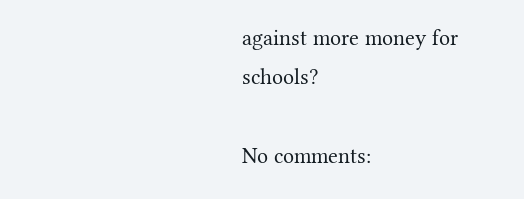against more money for schools?

No comments: